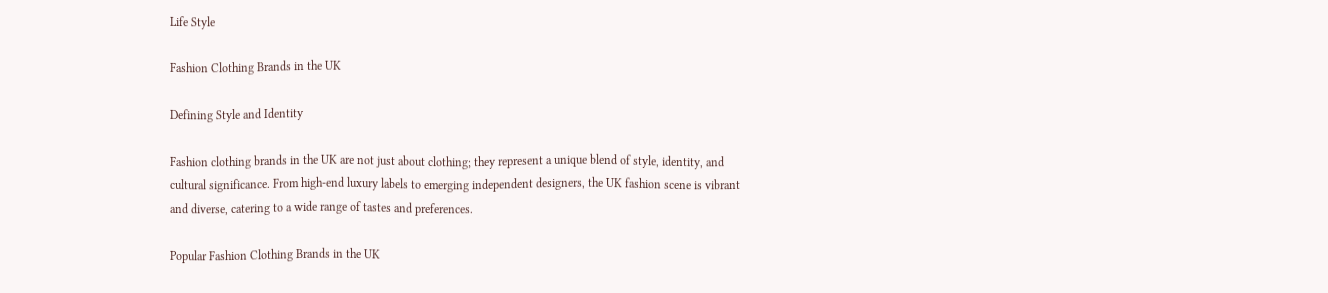Life Style

Fashion Clothing Brands in the UK

Defining Style and Identity

Fashion clothing brands in the UK are not just about clothing; they represent a unique blend of style, identity, and cultural significance. From high-end luxury labels to emerging independent designers, the UK fashion scene is vibrant and diverse, catering to a wide range of tastes and preferences.

Popular Fashion Clothing Brands in the UK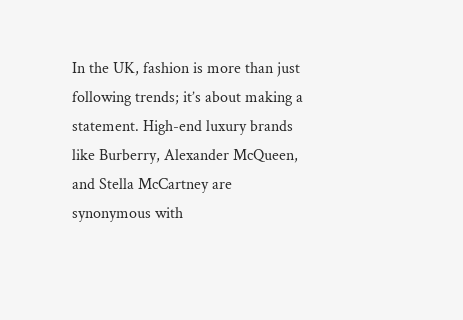In the UK, fashion is more than just following trends; it’s about making a statement. High-end luxury brands like Burberry, Alexander McQueen, and Stella McCartney are synonymous with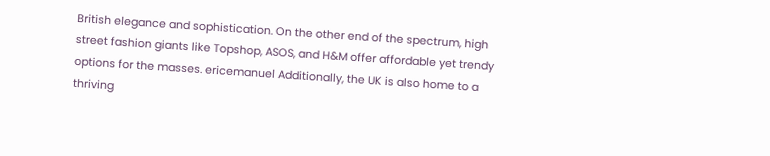British elegance and sophistication. On the other end of the spectrum, high street fashion giants like Topshop, ASOS, and H&M offer affordable yet trendy options for the masses. ericemanuel Additionally, the UK is also home to a thriving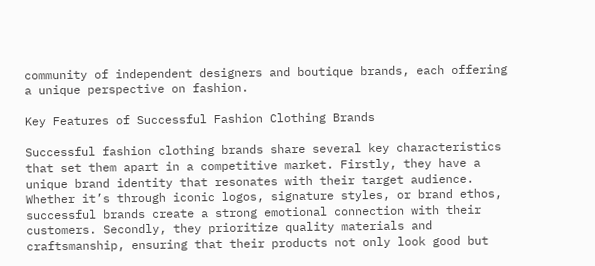community of independent designers and boutique brands, each offering a unique perspective on fashion.

Key Features of Successful Fashion Clothing Brands

Successful fashion clothing brands share several key characteristics that set them apart in a competitive market. Firstly, they have a unique brand identity that resonates with their target audience. Whether it’s through iconic logos, signature styles, or brand ethos, successful brands create a strong emotional connection with their customers. Secondly, they prioritize quality materials and craftsmanship, ensuring that their products not only look good but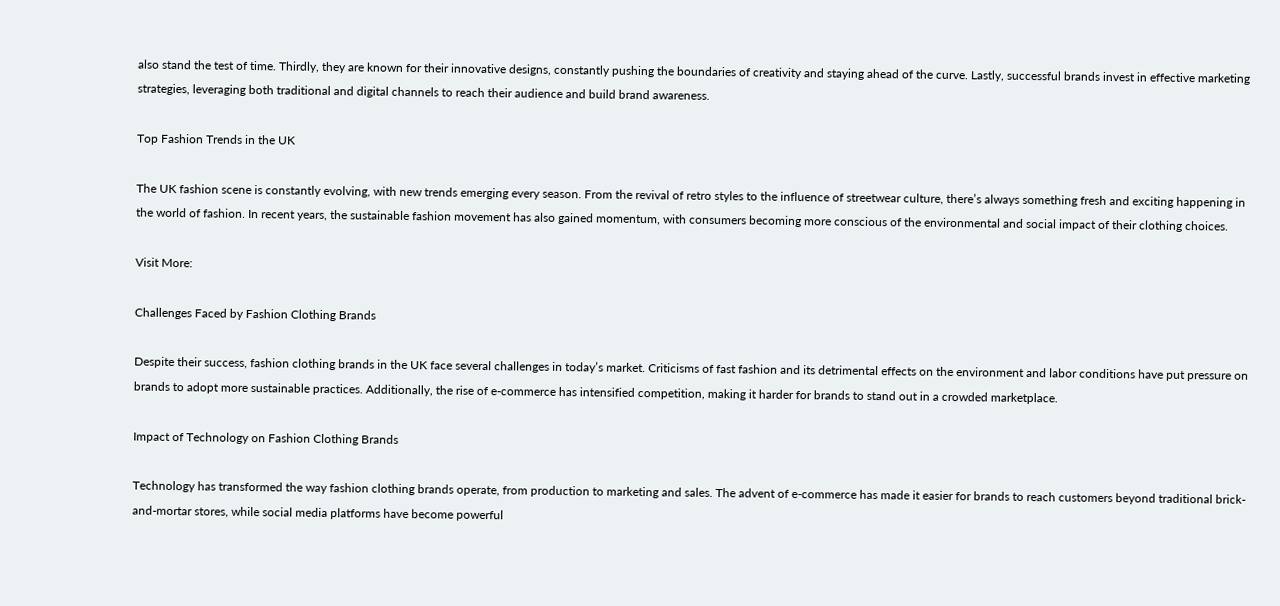also stand the test of time. Thirdly, they are known for their innovative designs, constantly pushing the boundaries of creativity and staying ahead of the curve. Lastly, successful brands invest in effective marketing strategies, leveraging both traditional and digital channels to reach their audience and build brand awareness.

Top Fashion Trends in the UK

The UK fashion scene is constantly evolving, with new trends emerging every season. From the revival of retro styles to the influence of streetwear culture, there’s always something fresh and exciting happening in the world of fashion. In recent years, the sustainable fashion movement has also gained momentum, with consumers becoming more conscious of the environmental and social impact of their clothing choices.

Visit More:

Challenges Faced by Fashion Clothing Brands

Despite their success, fashion clothing brands in the UK face several challenges in today’s market. Criticisms of fast fashion and its detrimental effects on the environment and labor conditions have put pressure on brands to adopt more sustainable practices. Additionally, the rise of e-commerce has intensified competition, making it harder for brands to stand out in a crowded marketplace.

Impact of Technology on Fashion Clothing Brands

Technology has transformed the way fashion clothing brands operate, from production to marketing and sales. The advent of e-commerce has made it easier for brands to reach customers beyond traditional brick-and-mortar stores, while social media platforms have become powerful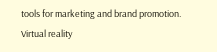tools for marketing and brand promotion. Virtual reality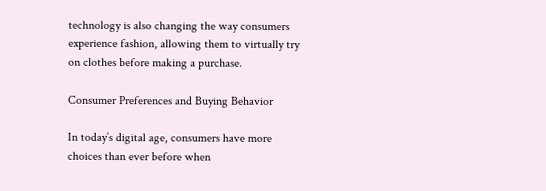technology is also changing the way consumers experience fashion, allowing them to virtually try on clothes before making a purchase.

Consumer Preferences and Buying Behavior

In today’s digital age, consumers have more choices than ever before when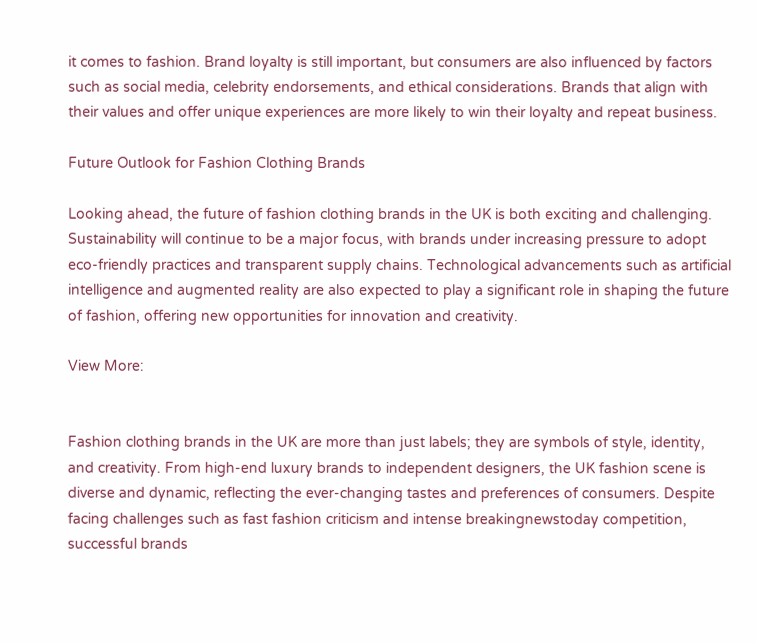it comes to fashion. Brand loyalty is still important, but consumers are also influenced by factors such as social media, celebrity endorsements, and ethical considerations. Brands that align with their values and offer unique experiences are more likely to win their loyalty and repeat business.

Future Outlook for Fashion Clothing Brands

Looking ahead, the future of fashion clothing brands in the UK is both exciting and challenging. Sustainability will continue to be a major focus, with brands under increasing pressure to adopt eco-friendly practices and transparent supply chains. Technological advancements such as artificial intelligence and augmented reality are also expected to play a significant role in shaping the future of fashion, offering new opportunities for innovation and creativity.

View More:


Fashion clothing brands in the UK are more than just labels; they are symbols of style, identity, and creativity. From high-end luxury brands to independent designers, the UK fashion scene is diverse and dynamic, reflecting the ever-changing tastes and preferences of consumers. Despite facing challenges such as fast fashion criticism and intense breakingnewstoday competition, successful brands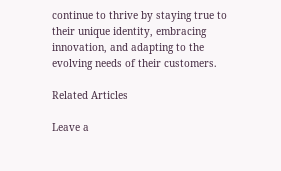continue to thrive by staying true to their unique identity, embracing innovation, and adapting to the evolving needs of their customers.

Related Articles

Leave a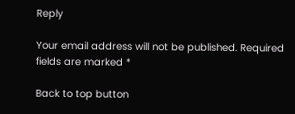Reply

Your email address will not be published. Required fields are marked *

Back to top button